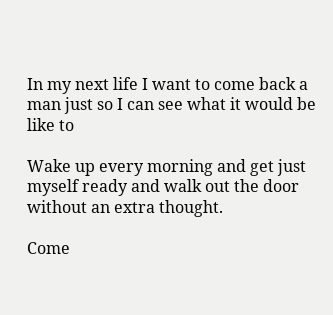In my next life I want to come back a man just so I can see what it would be like to

Wake up every morning and get just myself ready and walk out the door without an extra thought.

Come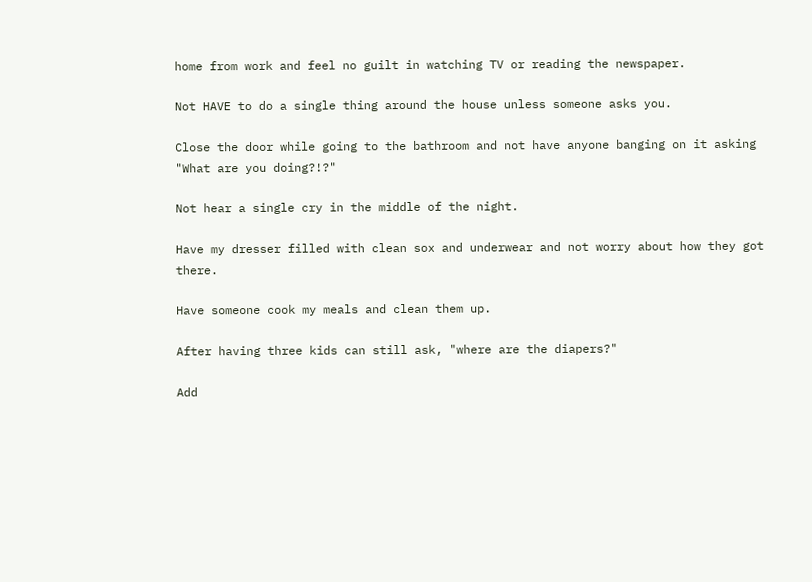home from work and feel no guilt in watching TV or reading the newspaper.

Not HAVE to do a single thing around the house unless someone asks you.

Close the door while going to the bathroom and not have anyone banging on it asking "What are you doing?!?"

Not hear a single cry in the middle of the night.

Have my dresser filled with clean sox and underwear and not worry about how they got there.

Have someone cook my meals and clean them up.

After having three kids can still ask, "where are the diapers?"

Add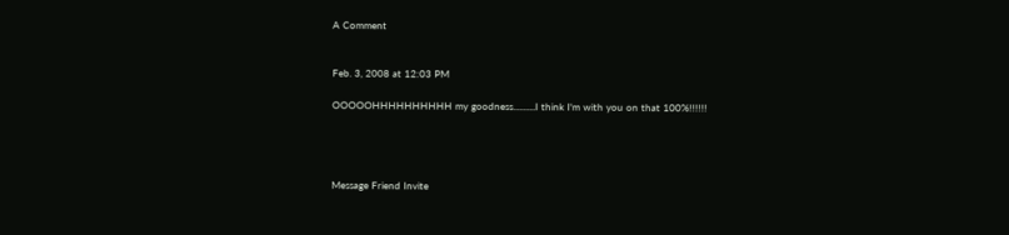A Comment


Feb. 3, 2008 at 12:03 PM

OOOOOHHHHHHHHHH my goodness...........I think I'm with you on that 100%!!!!!!




Message Friend Invite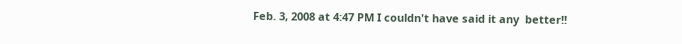Feb. 3, 2008 at 4:47 PM I couldn't have said it any  better!!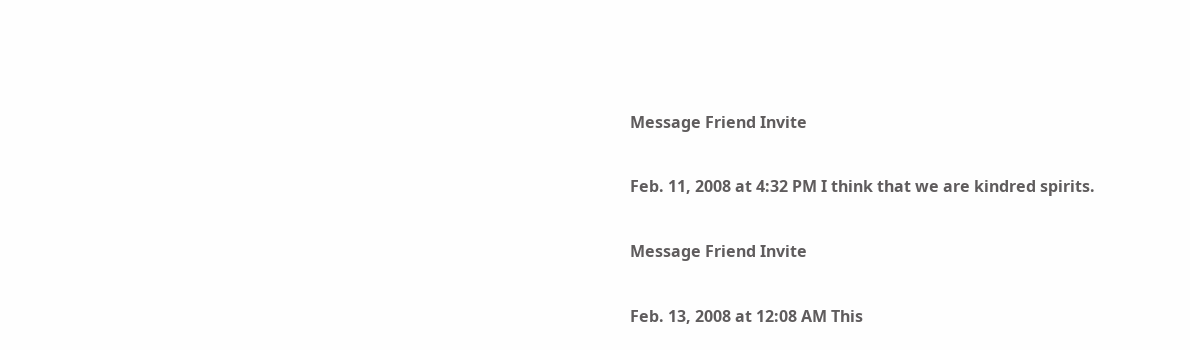Message Friend Invite

Feb. 11, 2008 at 4:32 PM I think that we are kindred spirits.

Message Friend Invite

Feb. 13, 2008 at 12:08 AM This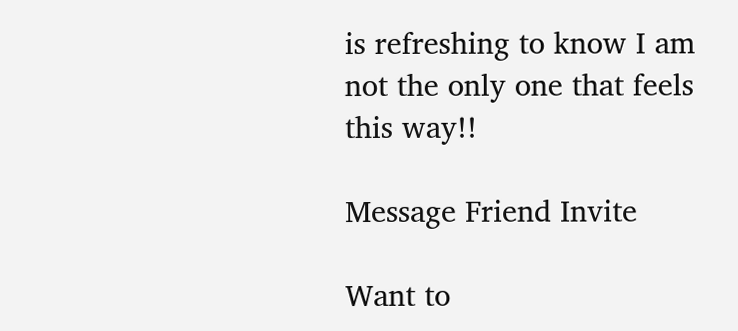is refreshing to know I am not the only one that feels this way!!

Message Friend Invite

Want to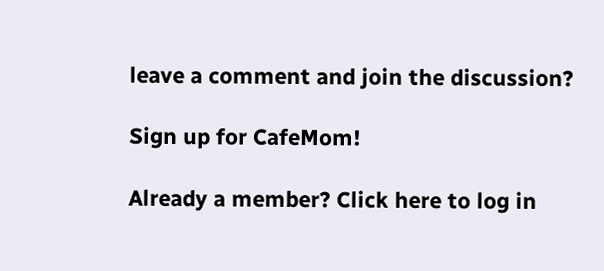leave a comment and join the discussion?

Sign up for CafeMom!

Already a member? Click here to log in